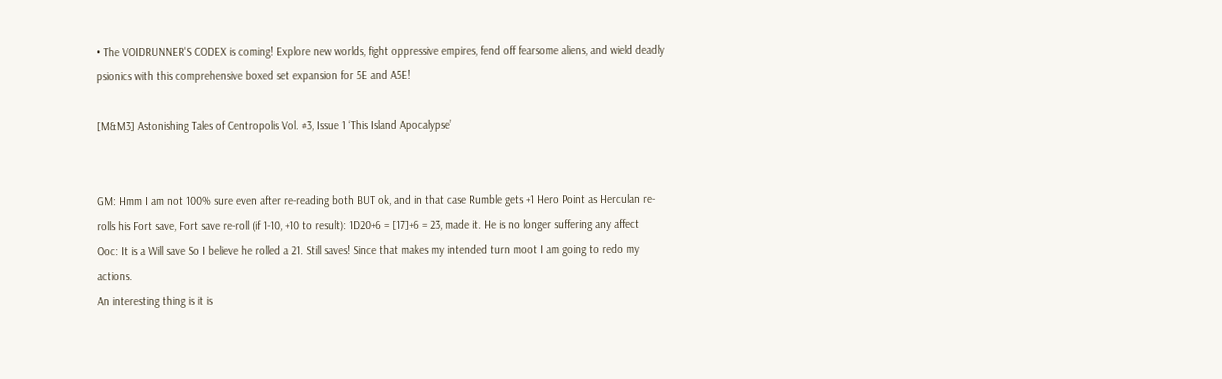• The VOIDRUNNER'S CODEX is coming! Explore new worlds, fight oppressive empires, fend off fearsome aliens, and wield deadly psionics with this comprehensive boxed set expansion for 5E and A5E!

[M&M3] Astonishing Tales of Centropolis Vol. #3, Issue 1 ‘This Island Apocalypse’


GM: Hmm I am not 100% sure even after re-reading both BUT ok, and in that case Rumble gets +1 Hero Point as Herculan re-rolls his Fort save, Fort save re-roll (if 1-10, +10 to result): 1D20+6 = [17]+6 = 23, made it. He is no longer suffering any affect
Ooc: It is a Will save So I believe he rolled a 21. Still saves! Since that makes my intended turn moot I am going to redo my actions.
An interesting thing is it is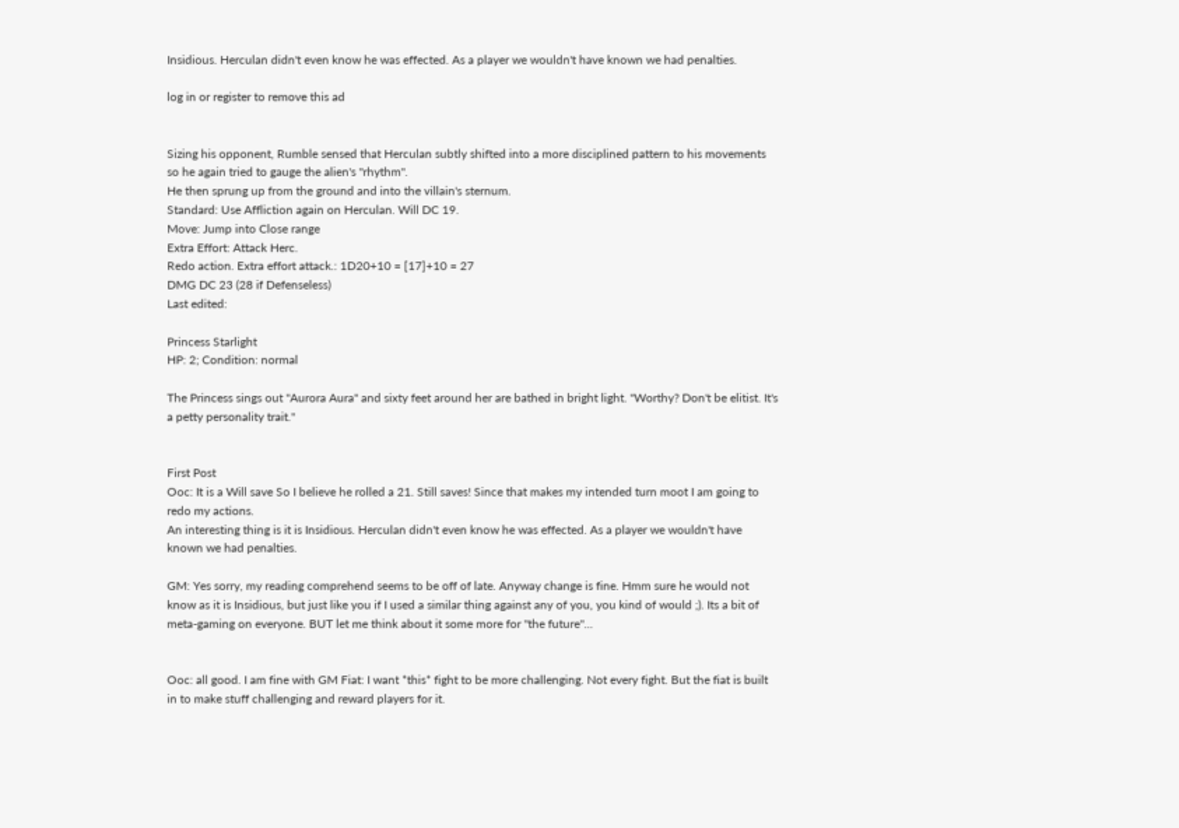Insidious. Herculan didn't even know he was effected. As a player we wouldn't have known we had penalties.

log in or register to remove this ad


Sizing his opponent, Rumble sensed that Herculan subtly shifted into a more disciplined pattern to his movements so he again tried to gauge the alien's "rhythm".
He then sprung up from the ground and into the villain's sternum.
Standard: Use Affliction again on Herculan. Will DC 19.
Move: Jump into Close range
Extra Effort: Attack Herc.
Redo action. Extra effort attack.: 1D20+10 = [17]+10 = 27
DMG DC 23 (28 if Defenseless)
Last edited:

Princess Starlight
HP: 2; Condition: normal

The Princess sings out "Aurora Aura" and sixty feet around her are bathed in bright light. "Worthy? Don't be elitist. It's a petty personality trait."


First Post
Ooc: It is a Will save So I believe he rolled a 21. Still saves! Since that makes my intended turn moot I am going to redo my actions.
An interesting thing is it is Insidious. Herculan didn't even know he was effected. As a player we wouldn't have known we had penalties.

GM: Yes sorry, my reading comprehend seems to be off of late. Anyway change is fine. Hmm sure he would not know as it is Insidious, but just like you if I used a similar thing against any of you, you kind of would ;). Its a bit of meta-gaming on everyone. BUT let me think about it some more for "the future"...


Ooc: all good. I am fine with GM Fiat: I want *this* fight to be more challenging. Not every fight. But the fiat is built in to make stuff challenging and reward players for it.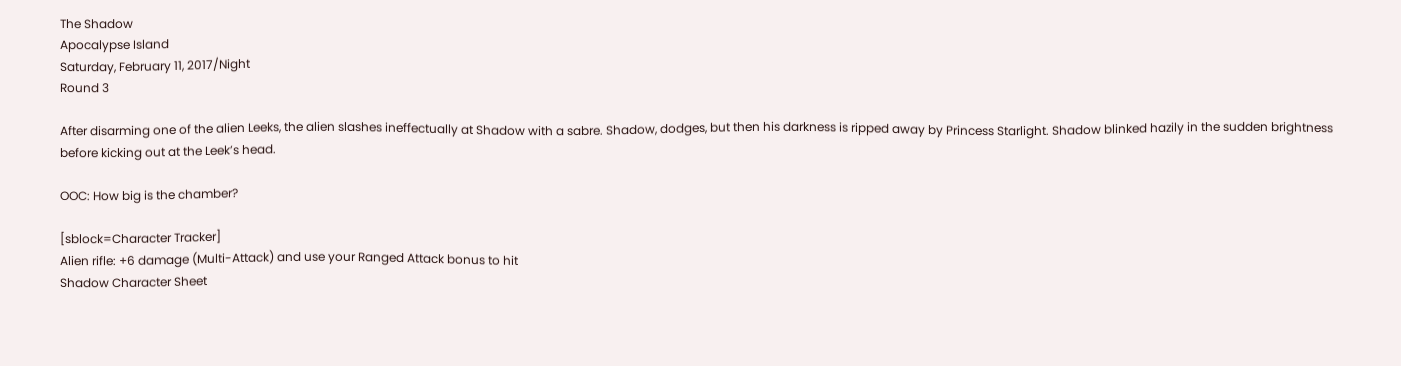The Shadow
Apocalypse Island
Saturday, February 11, 2017/Night
Round 3

After disarming one of the alien Leeks, the alien slashes ineffectually at Shadow with a sabre. Shadow, dodges, but then his darkness is ripped away by Princess Starlight. Shadow blinked hazily in the sudden brightness before kicking out at the Leek’s head.

OOC: How big is the chamber?

[sblock=Character Tracker]
Alien rifle: +6 damage (Multi-Attack) and use your Ranged Attack bonus to hit
Shadow Character Sheet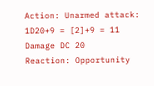Action: Unarmed attack: 1D20+9 = [2]+9 = 11
Damage DC 20
Reaction: Opportunity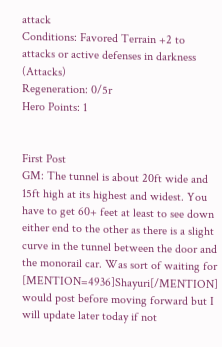attack
Conditions: Favored Terrain +2 to attacks or active defenses in darkness (Attacks)
Regeneration: 0/5r
Hero Points: 1


First Post
GM: The tunnel is about 20ft wide and 15ft high at its highest and widest. You have to get 60+ feet at least to see down either end to the other as there is a slight curve in the tunnel between the door and the monorail car. Was sort of waiting for [MENTION=4936]Shayuri[/MENTION] would post before moving forward but I will update later today if not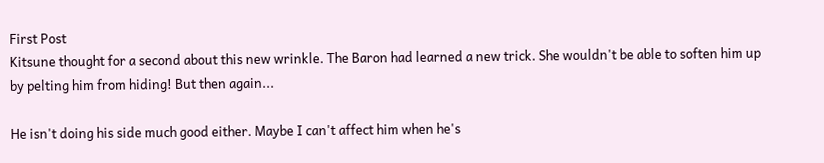First Post
Kitsune thought for a second about this new wrinkle. The Baron had learned a new trick. She wouldn't be able to soften him up by pelting him from hiding! But then again...

He isn't doing his side much good either. Maybe I can't affect him when he's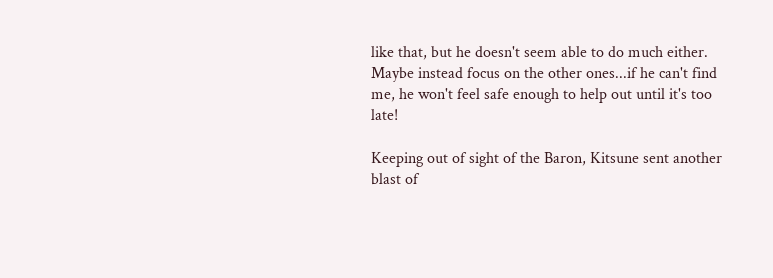like that, but he doesn't seem able to do much either. Maybe instead focus on the other ones...if he can't find me, he won't feel safe enough to help out until it's too late!

Keeping out of sight of the Baron, Kitsune sent another blast of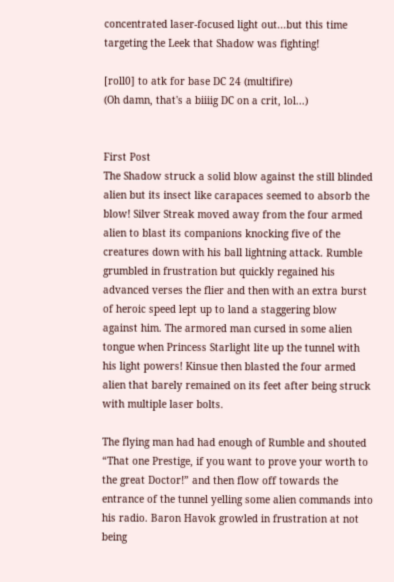concentrated laser-focused light out...but this time targeting the Leek that Shadow was fighting!

[roll0] to atk for base DC 24 (multifire)
(Oh damn, that's a biiiig DC on a crit, lol...)


First Post
The Shadow struck a solid blow against the still blinded alien but its insect like carapaces seemed to absorb the blow! Silver Streak moved away from the four armed alien to blast its companions knocking five of the creatures down with his ball lightning attack. Rumble grumbled in frustration but quickly regained his advanced verses the flier and then with an extra burst of heroic speed lept up to land a staggering blow against him. The armored man cursed in some alien tongue when Princess Starlight lite up the tunnel with his light powers! Kinsue then blasted the four armed alien that barely remained on its feet after being struck with multiple laser bolts.

The flying man had had enough of Rumble and shouted “That one Prestige, if you want to prove your worth to the great Doctor!” and then flow off towards the entrance of the tunnel yelling some alien commands into his radio. Baron Havok growled in frustration at not being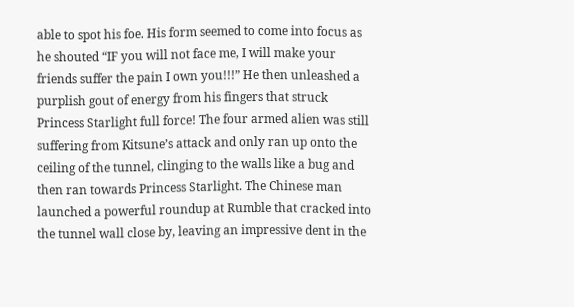able to spot his foe. His form seemed to come into focus as he shouted “IF you will not face me, I will make your friends suffer the pain I own you!!!” He then unleashed a purplish gout of energy from his fingers that struck Princess Starlight full force! The four armed alien was still suffering from Kitsune’s attack and only ran up onto the ceiling of the tunnel, clinging to the walls like a bug and then ran towards Princess Starlight. The Chinese man launched a powerful roundup at Rumble that cracked into the tunnel wall close by, leaving an impressive dent in the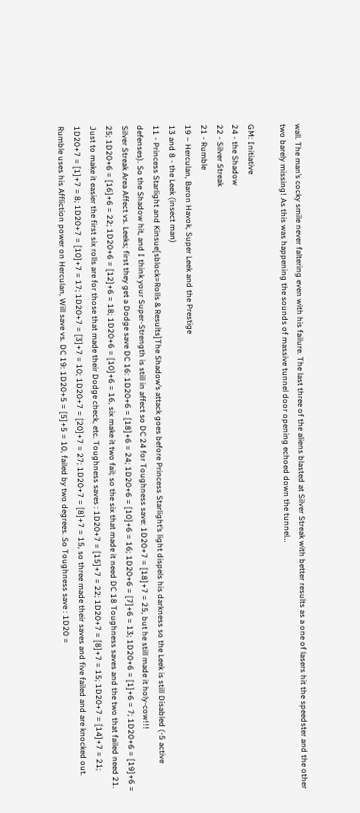wall. The man’s cocky smile never faltering even with his failure. The last three of the aliens blasted at Silver Streak with better results as a one of lasers hit the speedster and the other two barely missing! As this was happening the sounds of massive tunnel door opening echoed down the tunnel…

GM: Initiative
24 - the Shadow
22 - Silver Streak
21 - Rumble
19 – Herculan, Baron Havok, Super Leek and the Prestige
13 and 8 - the Leek (insect man)
11 - Princess Starlight and Kinsue[sblock=Rolls & Results]The Shadow’s attack goes before Princess Starlight’s light dispels his darkness so the Leek is still Disabled (-5 active defenses). So the Shadow hit, and I think your Super-Strength is still in affect so DC 24 for Toughness save: 1D20+7 = [18]+7 = 25, but he still made it holy-cow!!!
Silver Streak Area Affect vs. Leeks; first they get a Dodge save DC 16: 1D20+6 = [18]+6 = 24; 1D20+6 = [10]+6 = 16; 1D20+6 = [7]+6 = 13; 1D20+6 = [1]+6 = 7; 1D20+6 = [19]+6 = 25; 1D20+6 = [16]+6 = 22; 1D20+6 = [12]+6 = 18; 1D20+6 = [10]+6 = 16, six make it two fail; so the six that made it need DC 18 Toughness saves and the two that failed need 21. Just to make it easier the first six rolls are for those that made their Dodge check, etc. Toughness saves : 1D20+7 = [15]+7 = 22; 1D20+7 = [8]+7 = 15; 1D20+7 = [14]+7 = 21; 1D20+7 = [1]+7 = 8; 1D20+7 = [10]+7 = 17; 1D20+7 = [3]+7 = 10; 1D20+7 = [20]+7 = 27; 1D20+7 = [8]+7 = 15, so three made their saves and five failed and are knocked out.
Rumble uses his Affliction power on Herculan, Will save vs. DC 19: 1D20+5 = [5]+5 = 10, failed by two degrees. So Toughness save : 1D20 =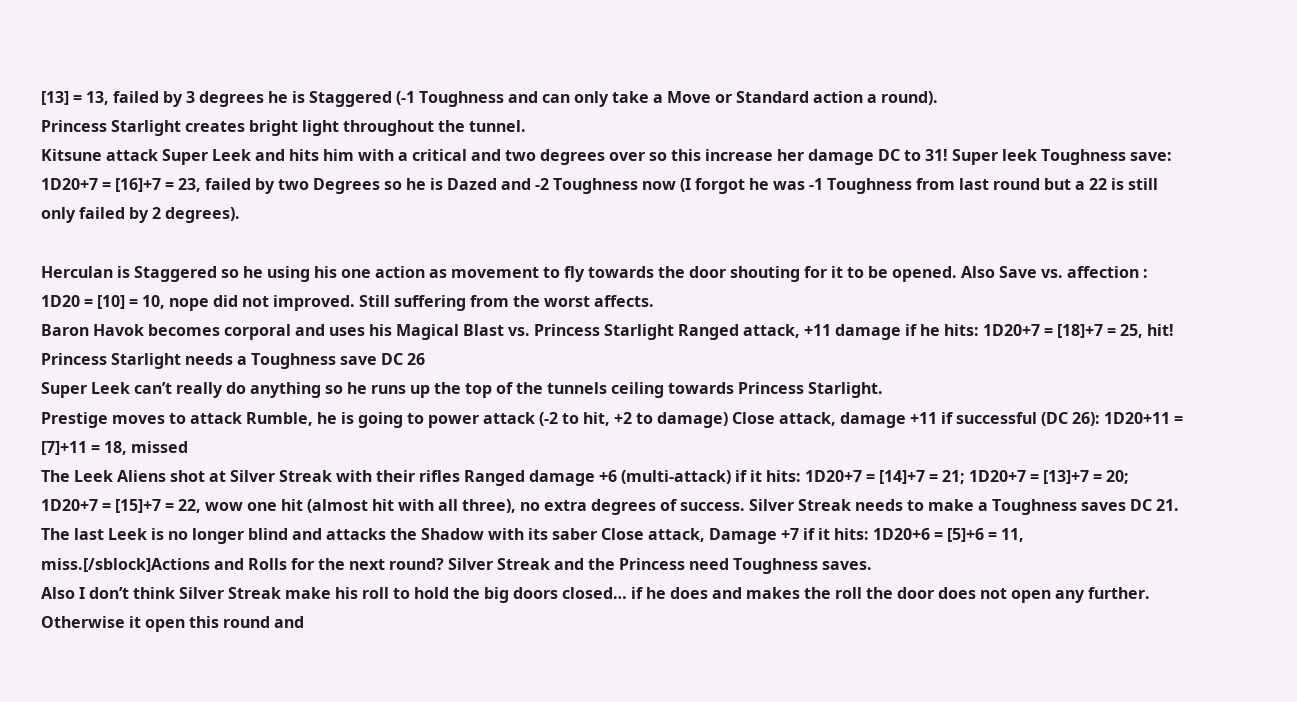[13] = 13, failed by 3 degrees he is Staggered (-1 Toughness and can only take a Move or Standard action a round).
Princess Starlight creates bright light throughout the tunnel.
Kitsune attack Super Leek and hits him with a critical and two degrees over so this increase her damage DC to 31! Super leek Toughness save: 1D20+7 = [16]+7 = 23, failed by two Degrees so he is Dazed and -2 Toughness now (I forgot he was -1 Toughness from last round but a 22 is still only failed by 2 degrees).

Herculan is Staggered so he using his one action as movement to fly towards the door shouting for it to be opened. Also Save vs. affection : 1D20 = [10] = 10, nope did not improved. Still suffering from the worst affects.
Baron Havok becomes corporal and uses his Magical Blast vs. Princess Starlight Ranged attack, +11 damage if he hits: 1D20+7 = [18]+7 = 25, hit! Princess Starlight needs a Toughness save DC 26
Super Leek can’t really do anything so he runs up the top of the tunnels ceiling towards Princess Starlight.
Prestige moves to attack Rumble, he is going to power attack (-2 to hit, +2 to damage) Close attack, damage +11 if successful (DC 26): 1D20+11 = [7]+11 = 18, missed
The Leek Aliens shot at Silver Streak with their rifles Ranged damage +6 (multi-attack) if it hits: 1D20+7 = [14]+7 = 21; 1D20+7 = [13]+7 = 20; 1D20+7 = [15]+7 = 22, wow one hit (almost hit with all three), no extra degrees of success. Silver Streak needs to make a Toughness saves DC 21.
The last Leek is no longer blind and attacks the Shadow with its saber Close attack, Damage +7 if it hits: 1D20+6 = [5]+6 = 11, miss.[/sblock]Actions and Rolls for the next round? Silver Streak and the Princess need Toughness saves.
Also I don’t think Silver Streak make his roll to hold the big doors closed… if he does and makes the roll the door does not open any further. Otherwise it open this round and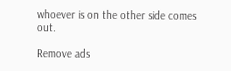whoever is on the other side comes out.

Remove ads